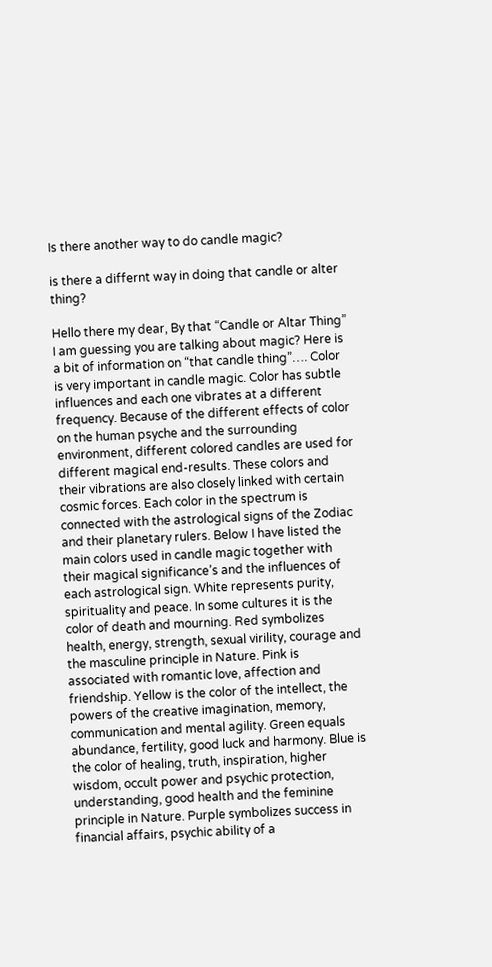Is there another way to do candle magic?

is there a differnt way in doing that candle or alter thing?

Hello there my dear, By that “Candle or Altar Thing” I am guessing you are talking about magic? Here is a bit of information on “that candle thing”…. Color is very important in candle magic. Color has subtle influences and each one vibrates at a different frequency. Because of the different effects of color on the human psyche and the surrounding environment, different colored candles are used for different magical end-results. These colors and their vibrations are also closely linked with certain cosmic forces. Each color in the spectrum is connected with the astrological signs of the Zodiac and their planetary rulers. Below I have listed the main colors used in candle magic together with their magical significance’s and the influences of each astrological sign. White represents purity, spirituality and peace. In some cultures it is the color of death and mourning. Red symbolizes health, energy, strength, sexual virility, courage and the masculine principle in Nature. Pink is associated with romantic love, affection and friendship. Yellow is the color of the intellect, the powers of the creative imagination, memory, communication and mental agility. Green equals abundance, fertility, good luck and harmony. Blue is the color of healing, truth, inspiration, higher wisdom, occult power and psychic protection, understanding, good health and the feminine principle in Nature. Purple symbolizes success in financial affairs, psychic ability of a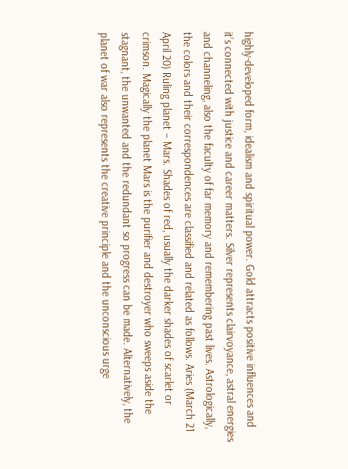highly-developed form, idealism and spiritual power. Gold attracts positive influences and it’s connected with justice and career matters. Silver represents clairvoyance, astral energies and channeling, also the faculty of far memory and remembering past lives. Astrologically, the colors and their correspondences are classified and related as follows. Aries (March 21 April 20) Ruling planet – Mars. Shades of red, usually the darker shades of scarlet or crimson. Magically the planet Mars is the purifier and destroyer who sweeps aside the stagnant, the unwanted and the redundant so progress can be made. Alternatively, the planet of war also represents the creative principle and the unconscious urge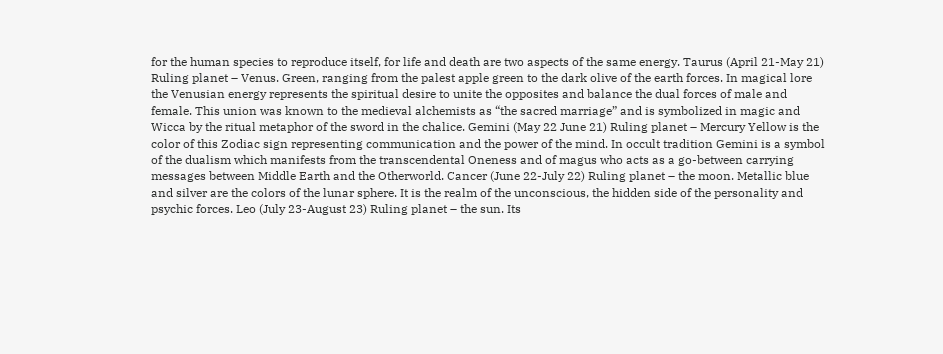for the human species to reproduce itself, for life and death are two aspects of the same energy. Taurus (April 21-May 21) Ruling planet – Venus. Green, ranging from the palest apple green to the dark olive of the earth forces. In magical lore the Venusian energy represents the spiritual desire to unite the opposites and balance the dual forces of male and female. This union was known to the medieval alchemists as “the sacred marriage” and is symbolized in magic and Wicca by the ritual metaphor of the sword in the chalice. Gemini (May 22 June 21) Ruling planet – Mercury Yellow is the color of this Zodiac sign representing communication and the power of the mind. In occult tradition Gemini is a symbol of the dualism which manifests from the transcendental Oneness and of magus who acts as a go-between carrying messages between Middle Earth and the Otherworld. Cancer (June 22-July 22) Ruling planet – the moon. Metallic blue and silver are the colors of the lunar sphere. It is the realm of the unconscious, the hidden side of the personality and psychic forces. Leo (July 23-August 23) Ruling planet – the sun. Its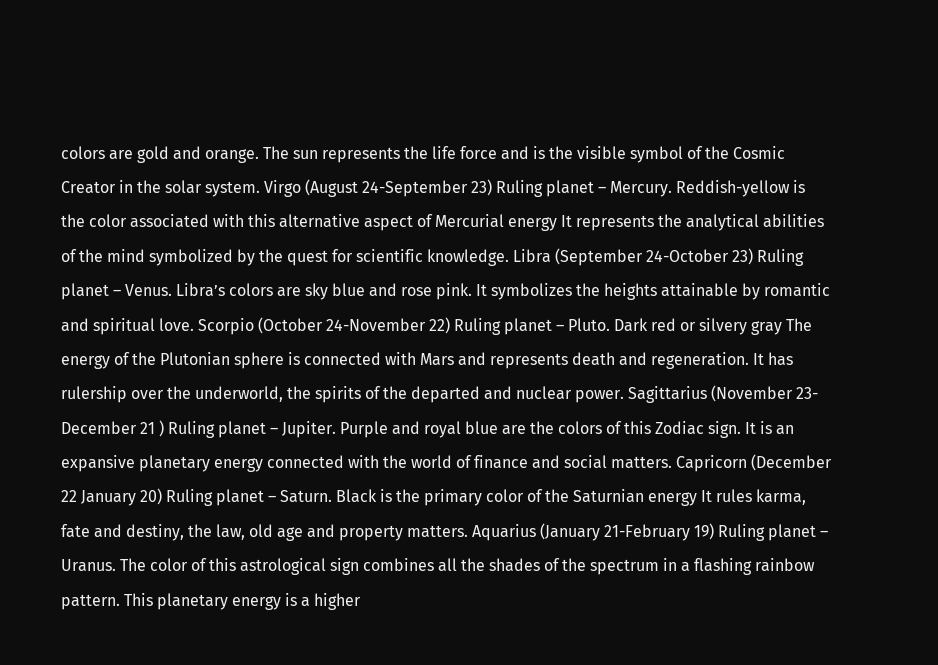colors are gold and orange. The sun represents the life force and is the visible symbol of the Cosmic Creator in the solar system. Virgo (August 24-September 23) Ruling planet – Mercury. Reddish-yellow is the color associated with this alternative aspect of Mercurial energy It represents the analytical abilities of the mind symbolized by the quest for scientific knowledge. Libra (September 24-October 23) Ruling planet – Venus. Libra’s colors are sky blue and rose pink. It symbolizes the heights attainable by romantic and spiritual love. Scorpio (October 24-November 22) Ruling planet – Pluto. Dark red or silvery gray The energy of the Plutonian sphere is connected with Mars and represents death and regeneration. It has rulership over the underworld, the spirits of the departed and nuclear power. Sagittarius (November 23-December 21 ) Ruling planet – Jupiter. Purple and royal blue are the colors of this Zodiac sign. It is an expansive planetary energy connected with the world of finance and social matters. Capricorn (December 22 January 20) Ruling planet – Saturn. Black is the primary color of the Saturnian energy It rules karma, fate and destiny, the law, old age and property matters. Aquarius (January 21-February 19) Ruling planet – Uranus. The color of this astrological sign combines all the shades of the spectrum in a flashing rainbow pattern. This planetary energy is a higher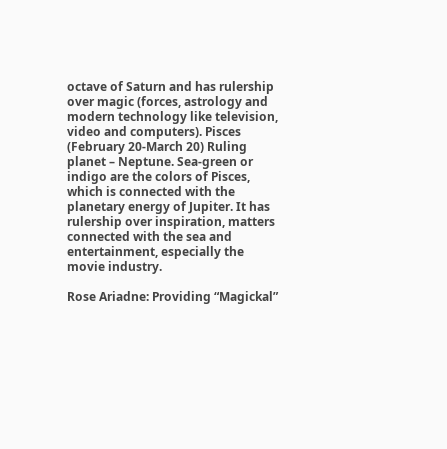octave of Saturn and has rulership over magic (forces, astrology and modern technology like television, video and computers). Pisces (February 20-March 20) Ruling planet – Neptune. Sea-green or indigo are the colors of Pisces, which is connected with the planetary energy of Jupiter. It has rulership over inspiration, matters connected with the sea and entertainment, especially the movie industry.

Rose Ariadne: Providing “Magickal”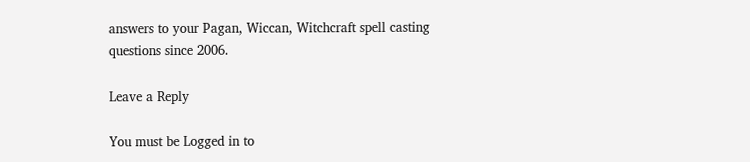answers to your Pagan, Wiccan, Witchcraft spell casting questions since 2006.

Leave a Reply

You must be Logged in to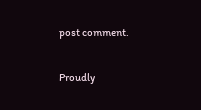post comment.

Proudly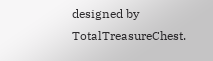designed by TotalTreasureChest.